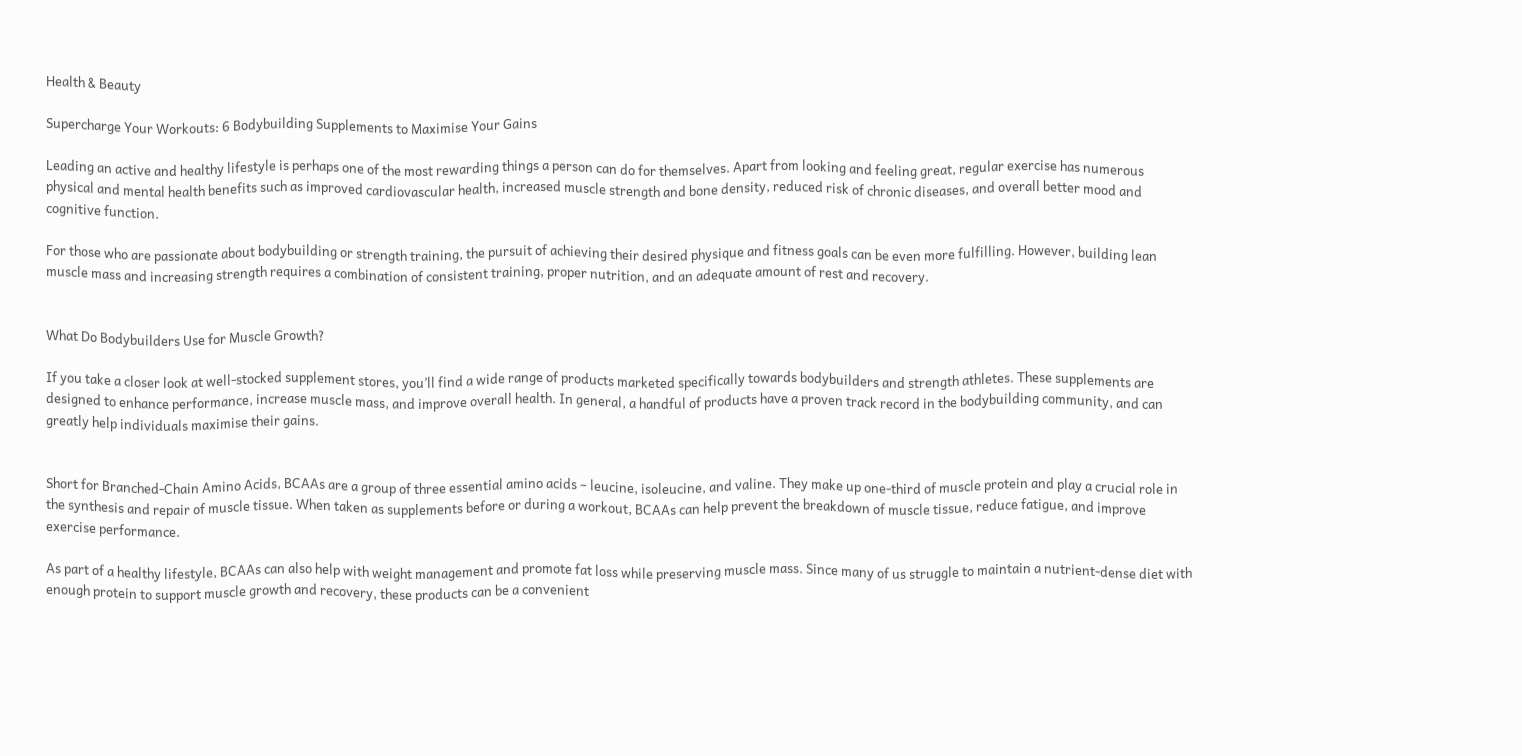Health & Beauty

Supercharge Your Workouts: 6 Bodybuilding Supplements to Maximise Your Gains

Leading an active and healthy lifestyle is perhaps one of the most rewarding things a person can do for themselves. Apart from looking and feeling great, regular exercise has numerous physical and mental health benefits such as improved cardiovascular health, increased muscle strength and bone density, reduced risk of chronic diseases, and overall better mood and cognitive function.

For those who are passionate about bodybuilding or strength training, the pursuit of achieving their desired physique and fitness goals can be even more fulfilling. However, building lean muscle mass and increasing strength requires a combination of consistent training, proper nutrition, and an adequate amount of rest and recovery.


What Do Bodybuilders Use for Muscle Growth?

If you take a closer look at well-stocked supplement stores, you’ll find a wide range of products marketed specifically towards bodybuilders and strength athletes. These supplements are designed to enhance performance, increase muscle mass, and improve overall health. In general, a handful of products have a proven track record in the bodybuilding community, and can greatly help individuals maximise their gains.


Short for Branched-Chain Amino Acids, BCAAs are a group of three essential amino acids – leucine, isoleucine, and valine. They make up one-third of muscle protein and play a crucial role in the synthesis and repair of muscle tissue. When taken as supplements before or during a workout, BCAAs can help prevent the breakdown of muscle tissue, reduce fatigue, and improve exercise performance.

As part of a healthy lifestyle, BCAAs can also help with weight management and promote fat loss while preserving muscle mass. Since many of us struggle to maintain a nutrient-dense diet with enough protein to support muscle growth and recovery, these products can be a convenient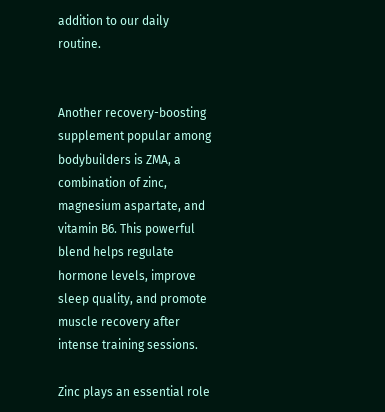addition to our daily routine.


Another recovery-boosting supplement popular among bodybuilders is ZMA, a combination of zinc, magnesium aspartate, and vitamin B6. This powerful blend helps regulate hormone levels, improve sleep quality, and promote muscle recovery after intense training sessions.

Zinc plays an essential role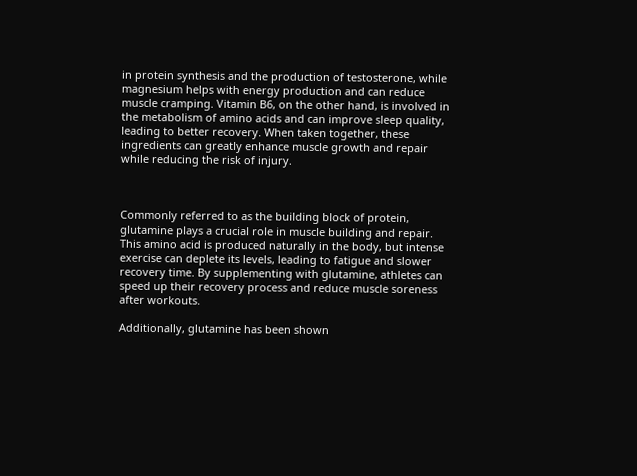in protein synthesis and the production of testosterone, while magnesium helps with energy production and can reduce muscle cramping. Vitamin B6, on the other hand, is involved in the metabolism of amino acids and can improve sleep quality, leading to better recovery. When taken together, these ingredients can greatly enhance muscle growth and repair while reducing the risk of injury.



Commonly referred to as the building block of protein, glutamine plays a crucial role in muscle building and repair. This amino acid is produced naturally in the body, but intense exercise can deplete its levels, leading to fatigue and slower recovery time. By supplementing with glutamine, athletes can speed up their recovery process and reduce muscle soreness after workouts.

Additionally, glutamine has been shown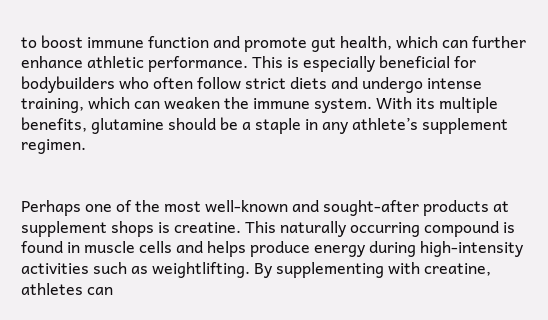to boost immune function and promote gut health, which can further enhance athletic performance. This is especially beneficial for bodybuilders who often follow strict diets and undergo intense training, which can weaken the immune system. With its multiple benefits, glutamine should be a staple in any athlete’s supplement regimen.


Perhaps one of the most well-known and sought-after products at supplement shops is creatine. This naturally occurring compound is found in muscle cells and helps produce energy during high-intensity activities such as weightlifting. By supplementing with creatine, athletes can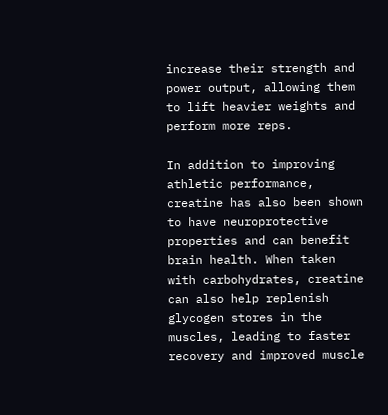increase their strength and power output, allowing them to lift heavier weights and perform more reps.

In addition to improving athletic performance, creatine has also been shown to have neuroprotective properties and can benefit brain health. When taken with carbohydrates, creatine can also help replenish glycogen stores in the muscles, leading to faster recovery and improved muscle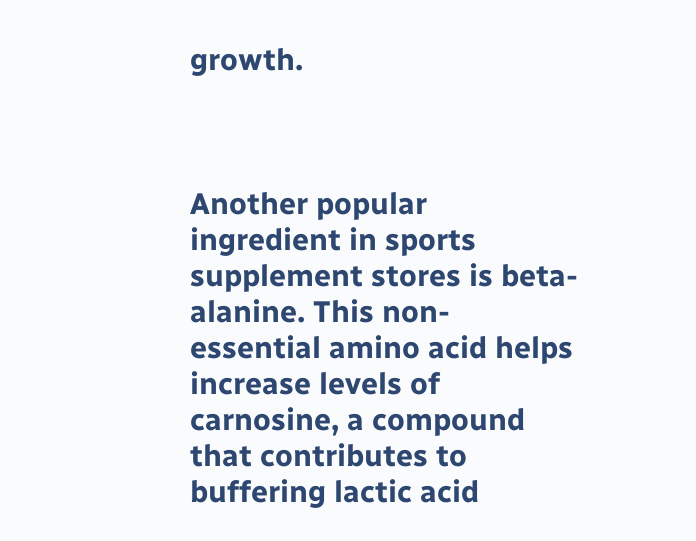growth.



Another popular ingredient in sports supplement stores is beta-alanine. This non-essential amino acid helps increase levels of carnosine, a compound that contributes to buffering lactic acid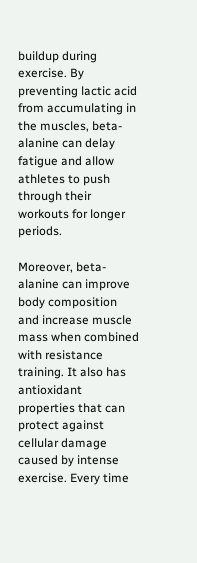buildup during exercise. By preventing lactic acid from accumulating in the muscles, beta-alanine can delay fatigue and allow athletes to push through their workouts for longer periods.

Moreover, beta-alanine can improve body composition and increase muscle mass when combined with resistance training. It also has antioxidant properties that can protect against cellular damage caused by intense exercise. Every time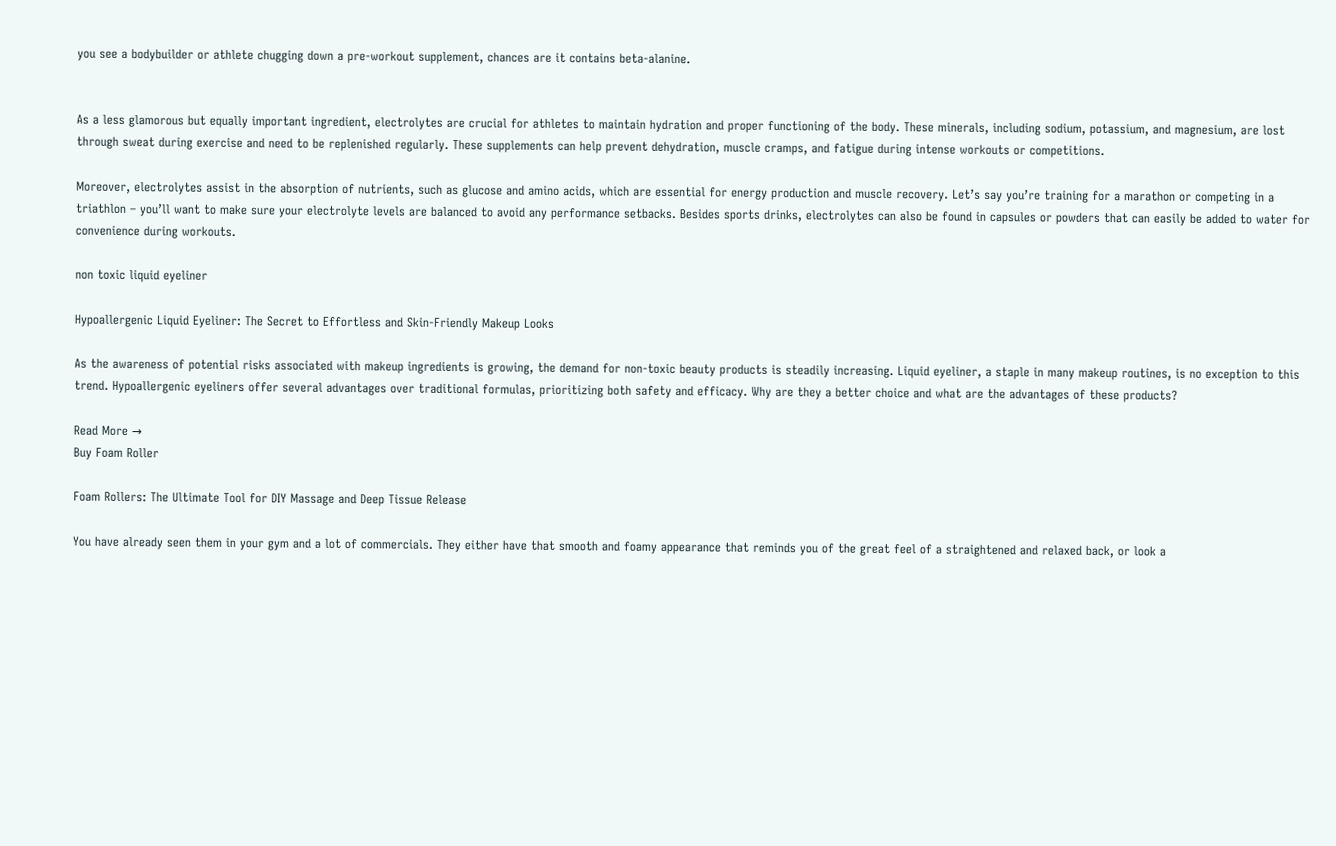you see a bodybuilder or athlete chugging down a pre-workout supplement, chances are it contains beta-alanine.


As a less glamorous but equally important ingredient, electrolytes are crucial for athletes to maintain hydration and proper functioning of the body. These minerals, including sodium, potassium, and magnesium, are lost through sweat during exercise and need to be replenished regularly. These supplements can help prevent dehydration, muscle cramps, and fatigue during intense workouts or competitions.

Moreover, electrolytes assist in the absorption of nutrients, such as glucose and amino acids, which are essential for energy production and muscle recovery. Let’s say you’re training for a marathon or competing in a triathlon – you’ll want to make sure your electrolyte levels are balanced to avoid any performance setbacks. Besides sports drinks, electrolytes can also be found in capsules or powders that can easily be added to water for convenience during workouts.

non toxic liquid eyeliner

Hypoallergenic Liquid Eyeliner: The Secret to Effortless and Skin-Friendly Makeup Looks

As the awareness of potential risks associated with makeup ingredients is growing, the demand for non-toxic beauty products is steadily increasing. Liquid eyeliner, a staple in many makeup routines, is no exception to this trend. Hypoallergenic eyeliners offer several advantages over traditional formulas, prioritizing both safety and efficacy. Why are they a better choice and what are the advantages of these products?

Read More →
Buy Foam Roller

Foam Rollers: The Ultimate Tool for DIY Massage and Deep Tissue Release

You have already seen them in your gym and a lot of commercials. They either have that smooth and foamy appearance that reminds you of the great feel of a straightened and relaxed back, or look a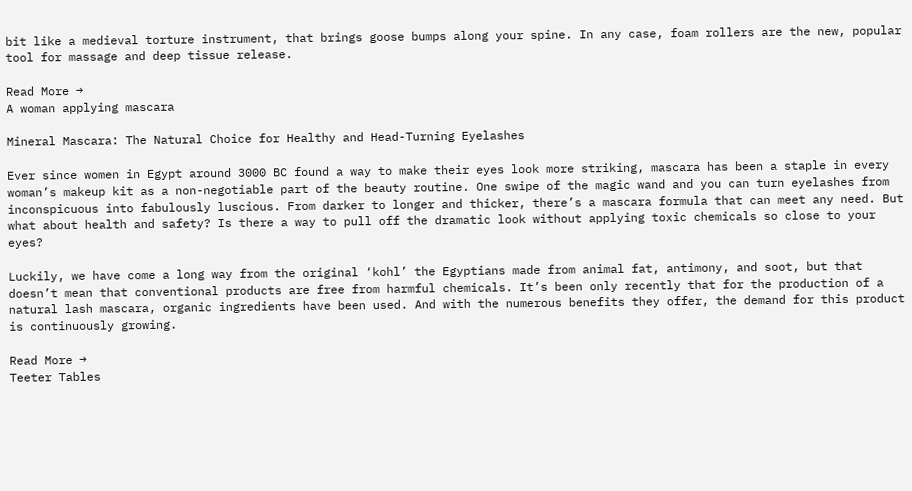bit like a medieval torture instrument, that brings goose bumps along your spine. In any case, foam rollers are the new, popular tool for massage and deep tissue release.

Read More →
A woman applying mascara

Mineral Mascara: The Natural Choice for Healthy and Head-Turning Eyelashes

Ever since women in Egypt around 3000 BC found a way to make their eyes look more striking, mascara has been a staple in every woman’s makeup kit as a non-negotiable part of the beauty routine. One swipe of the magic wand and you can turn eyelashes from inconspicuous into fabulously luscious. From darker to longer and thicker, there’s a mascara formula that can meet any need. But what about health and safety? Is there a way to pull off the dramatic look without applying toxic chemicals so close to your eyes?

Luckily, we have come a long way from the original ‘kohl’ the Egyptians made from animal fat, antimony, and soot, but that doesn’t mean that conventional products are free from harmful chemicals. It’s been only recently that for the production of a natural lash mascara, organic ingredients have been used. And with the numerous benefits they offer, the demand for this product is continuously growing.

Read More →
Teeter Tables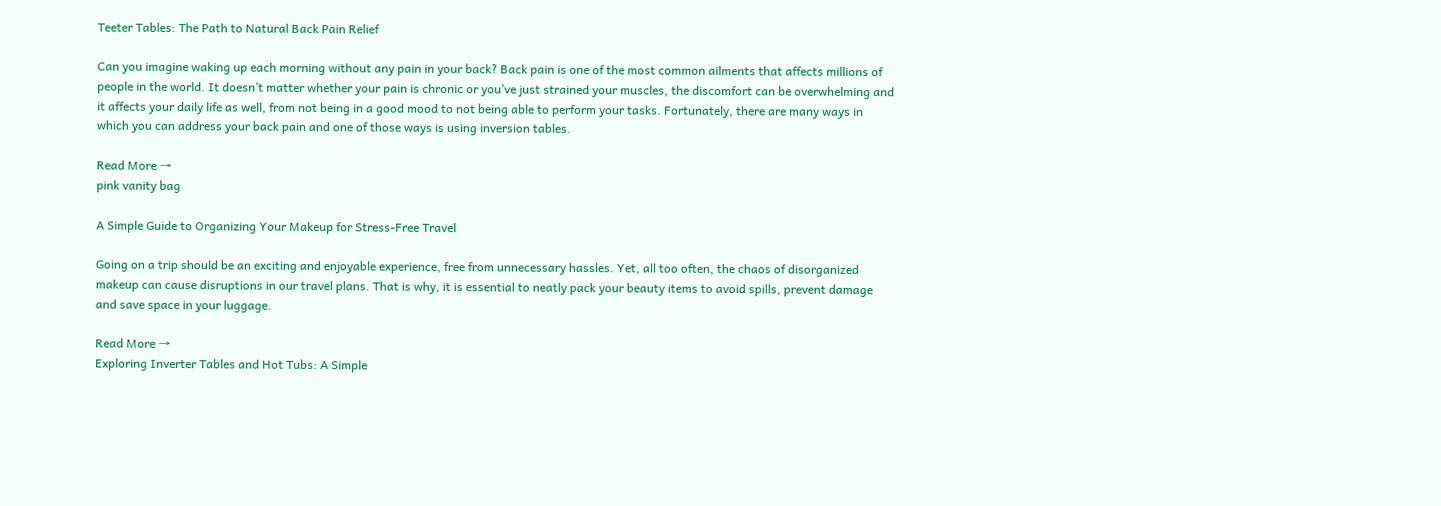Teeter Tables: The Path to Natural Back Pain Relief

Can you imagine waking up each morning without any pain in your back? Back pain is one of the most common ailments that affects millions of people in the world. It doesn’t matter whether your pain is chronic or you’ve just strained your muscles, the discomfort can be overwhelming and it affects your daily life as well, from not being in a good mood to not being able to perform your tasks. Fortunately, there are many ways in which you can address your back pain and one of those ways is using inversion tables.

Read More →
pink vanity bag

A Simple Guide to Organizing Your Makeup for Stress-Free Travel

Going on a trip should be an exciting and enjoyable experience, free from unnecessary hassles. Yet, all too often, the chaos of disorganized makeup can cause disruptions in our travel plans. That is why, it is essential to neatly pack your beauty items to avoid spills, prevent damage and save space in your luggage.

Read More →
Exploring Inverter Tables and Hot Tubs: A Simple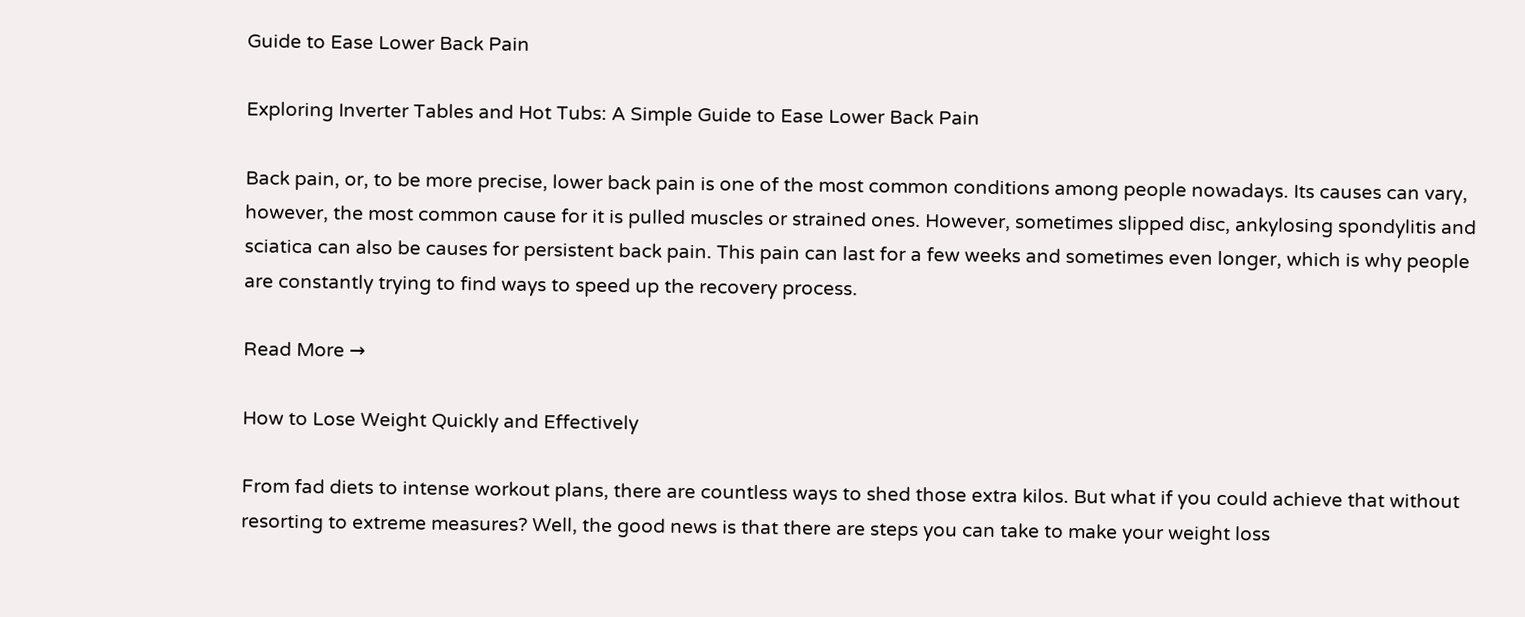Guide to Ease Lower Back Pain

Exploring Inverter Tables and Hot Tubs: A Simple Guide to Ease Lower Back Pain

Back pain, or, to be more precise, lower back pain is one of the most common conditions among people nowadays. Its causes can vary, however, the most common cause for it is pulled muscles or strained ones. However, sometimes slipped disc, ankylosing spondylitis and sciatica can also be causes for persistent back pain. This pain can last for a few weeks and sometimes even longer, which is why people are constantly trying to find ways to speed up the recovery process.

Read More →

How to Lose Weight Quickly and Effectively

From fad diets to intense workout plans, there are countless ways to shed those extra kilos. But what if you could achieve that without resorting to extreme measures? Well, the good news is that there are steps you can take to make your weight loss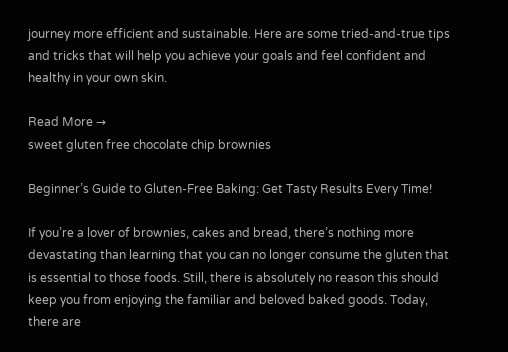journey more efficient and sustainable. Here are some tried-and-true tips and tricks that will help you achieve your goals and feel confident and healthy in your own skin.

Read More →
sweet gluten free chocolate chip brownies

Beginner’s Guide to Gluten-Free Baking: Get Tasty Results Every Time!

If you’re a lover of brownies, cakes and bread, there’s nothing more devastating than learning that you can no longer consume the gluten that is essential to those foods. Still, there is absolutely no reason this should keep you from enjoying the familiar and beloved baked goods. Today, there are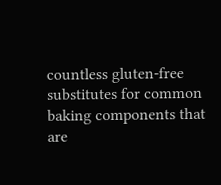countless gluten-free substitutes for common baking components that are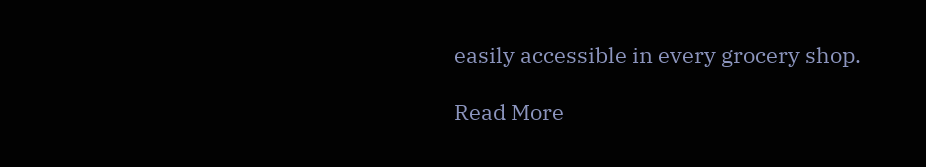easily accessible in every grocery shop.

Read More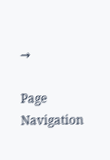→

Page Navigation